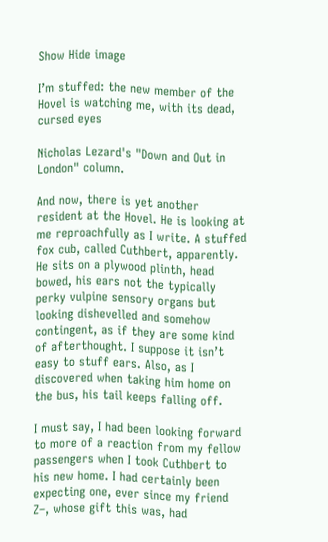Show Hide image

I’m stuffed: the new member of the Hovel is watching me, with its dead, cursed eyes

Nicholas Lezard's "Down and Out in London" column.

And now, there is yet another resident at the Hovel. He is looking at me reproachfully as I write. A stuffed fox cub, called Cuthbert, apparently. He sits on a plywood plinth, head bowed, his ears not the typically perky vulpine sensory organs but looking dishevelled and somehow contingent, as if they are some kind of afterthought. I suppose it isn’t easy to stuff ears. Also, as I discovered when taking him home on the bus, his tail keeps falling off.

I must say, I had been looking forward to more of a reaction from my fellow passengers when I took Cuthbert to his new home. I had certainly been expecting one, ever since my friend Z–, whose gift this was, had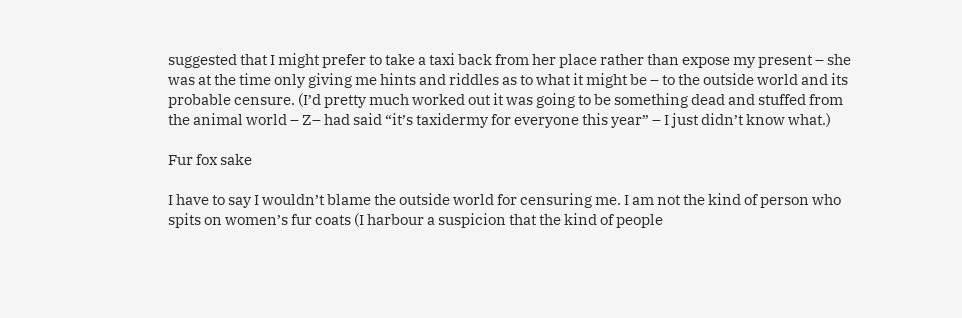suggested that I might prefer to take a taxi back from her place rather than expose my present – she was at the time only giving me hints and riddles as to what it might be – to the outside world and its probable censure. (I’d pretty much worked out it was going to be something dead and stuffed from the animal world – Z– had said “it’s taxidermy for everyone this year” – I just didn’t know what.)

Fur fox sake

I have to say I wouldn’t blame the outside world for censuring me. I am not the kind of person who spits on women’s fur coats (I harbour a suspicion that the kind of people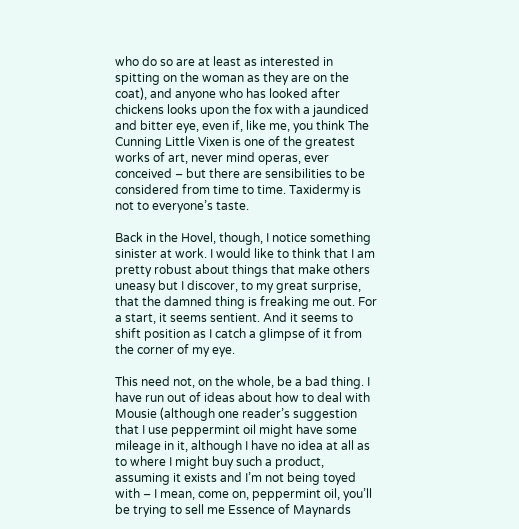who do so are at least as interested in spitting on the woman as they are on the coat), and anyone who has looked after chickens looks upon the fox with a jaundiced and bitter eye, even if, like me, you think The Cunning Little Vixen is one of the greatest works of art, never mind operas, ever conceived – but there are sensibilities to be considered from time to time. Taxidermy is not to everyone’s taste.

Back in the Hovel, though, I notice something sinister at work. I would like to think that I am pretty robust about things that make others uneasy but I discover, to my great surprise, that the damned thing is freaking me out. For a start, it seems sentient. And it seems to shift position as I catch a glimpse of it from the corner of my eye.

This need not, on the whole, be a bad thing. I have run out of ideas about how to deal with Mousie (although one reader’s suggestion that I use peppermint oil might have some mileage in it, although I have no idea at all as to where I might buy such a product, assuming it exists and I’m not being toyed with – I mean, come on, peppermint oil, you’ll be trying to sell me Essence of Maynards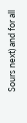Sours next) and for all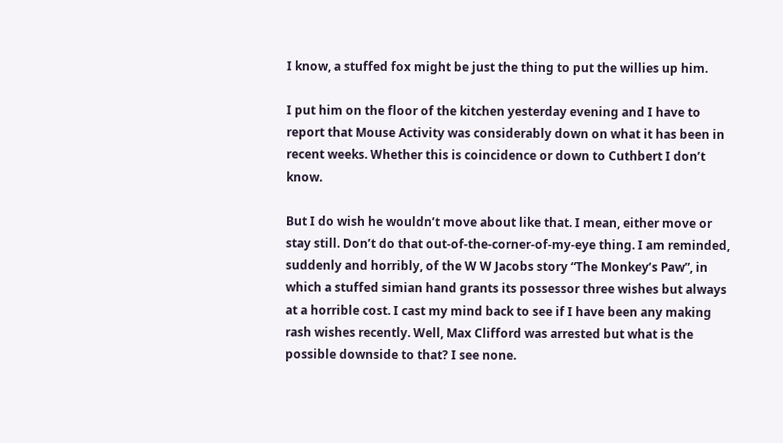I know, a stuffed fox might be just the thing to put the willies up him.

I put him on the floor of the kitchen yesterday evening and I have to report that Mouse Activity was considerably down on what it has been in recent weeks. Whether this is coincidence or down to Cuthbert I don’t know.

But I do wish he wouldn’t move about like that. I mean, either move or stay still. Don’t do that out-of-the-corner-of-my-eye thing. I am reminded, suddenly and horribly, of the W W Jacobs story “The Monkey’s Paw”, in which a stuffed simian hand grants its possessor three wishes but always at a horrible cost. I cast my mind back to see if I have been any making rash wishes recently. Well, Max Clifford was arrested but what is the possible downside to that? I see none.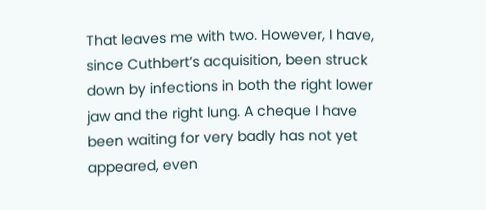That leaves me with two. However, I have, since Cuthbert’s acquisition, been struck down by infections in both the right lower jaw and the right lung. A cheque I have been waiting for very badly has not yet appeared, even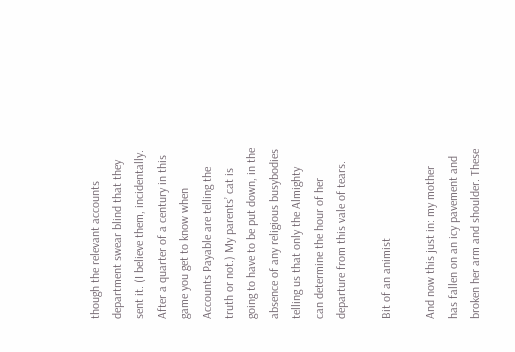though the relevant accounts department swear blind that they sent it. (I believe them, incidentally. After a quarter of a century in this game you get to know when Accounts Payable are telling the truth or not.) My parents’ cat is going to have to be put down, in the absence of any religious busybodies telling us that only the Almighty can determine the hour of her departure from this vale of tears.

Bit of an animist

And now this just in: my mother has fallen on an icy pavement and broken her arm and shoulder. These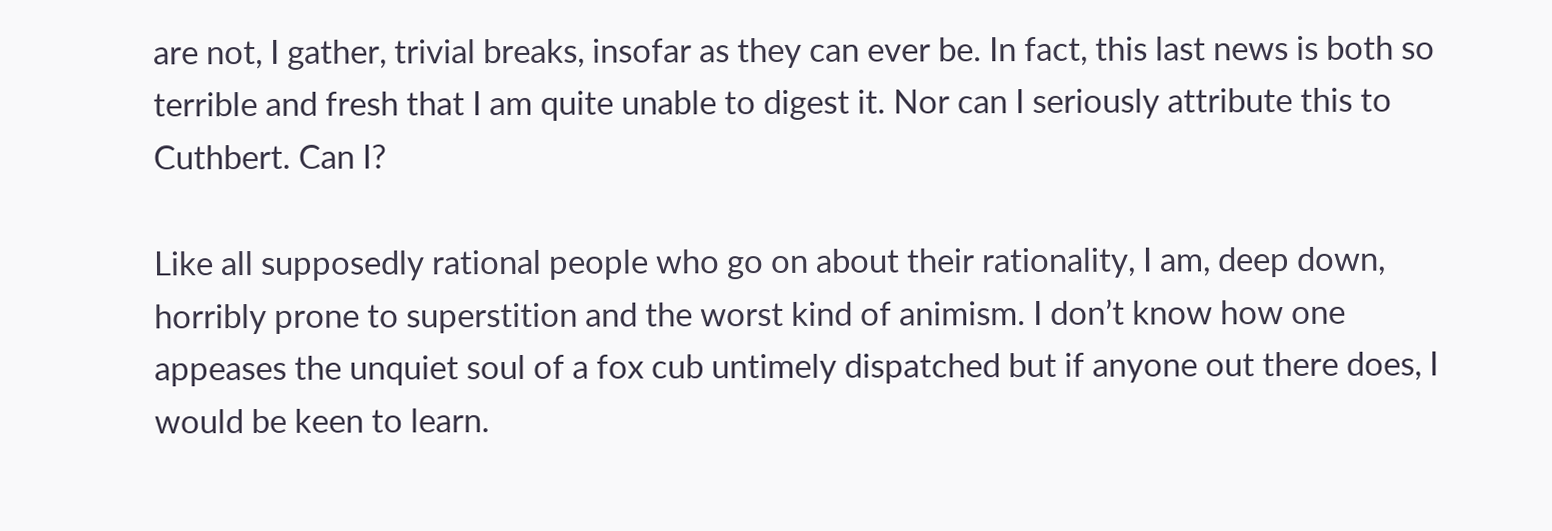are not, I gather, trivial breaks, insofar as they can ever be. In fact, this last news is both so terrible and fresh that I am quite unable to digest it. Nor can I seriously attribute this to Cuthbert. Can I?

Like all supposedly rational people who go on about their rationality, I am, deep down, horribly prone to superstition and the worst kind of animism. I don’t know how one appeases the unquiet soul of a fox cub untimely dispatched but if anyone out there does, I would be keen to learn.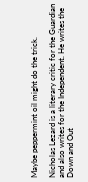Maybe peppermint oil might do the trick.

Nicholas Lezard is a literary critic for the Guardian and also writes for the Independent. He writes the Down and Out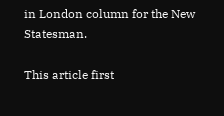in London column for the New Statesman.

This article first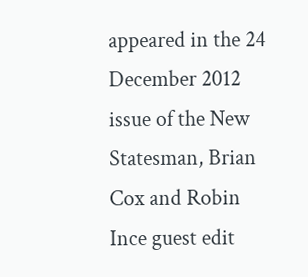appeared in the 24 December 2012 issue of the New Statesman, Brian Cox and Robin Ince guest edit